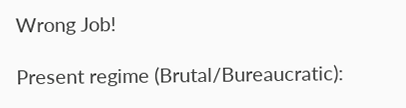Wrong Job!

Present regime (Brutal/Bureaucratic):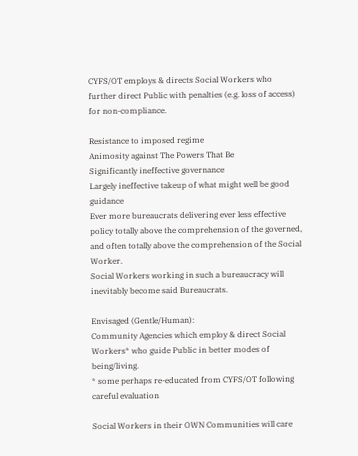CYFS/OT employs & directs Social Workers who further direct Public with penalties (e.g. loss of access) for non-compliance.

Resistance to imposed regime
Animosity against The Powers That Be
Significantly ineffective governance
Largely ineffective takeup of what might well be good guidance
Ever more bureaucrats delivering ever less effective policy totally above the comprehension of the governed, and often totally above the comprehension of the Social Worker.
Social Workers working in such a bureaucracy will inevitably become said Bureaucrats.

Envisaged (Gentle/Human):
Community Agencies which employ & direct Social Workers* who guide Public in better modes of being/living.
* some perhaps re-educated from CYFS/OT following careful evaluation

Social Workers in their OWN Communities will care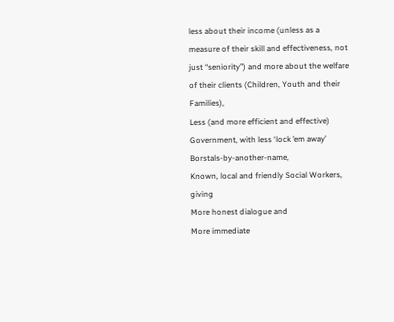less about their income (unless as a measure of their skill and effectiveness, not just “seniority”) and more about the welfare of their clients (Children, Youth and their Families),
Less (and more efficient and effective) Government, with less ‘lock ’em away’ Borstals-by-another-name,
Known, local and friendly Social Workers, giving
More honest dialogue and
More immediate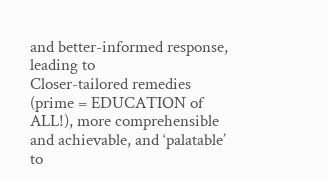and better-informed response, leading to
Closer-tailored remedies (prime = EDUCATION of ALL!), more comprehensible and achievable, and ‘palatable’ to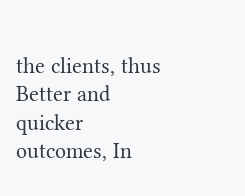the clients, thus
Better and quicker outcomes, In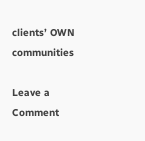clients’ OWN communities

Leave a Comment